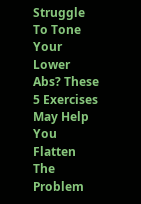Struggle To Tone Your Lower Abs? These 5 Exercises May Help You Flatten The Problem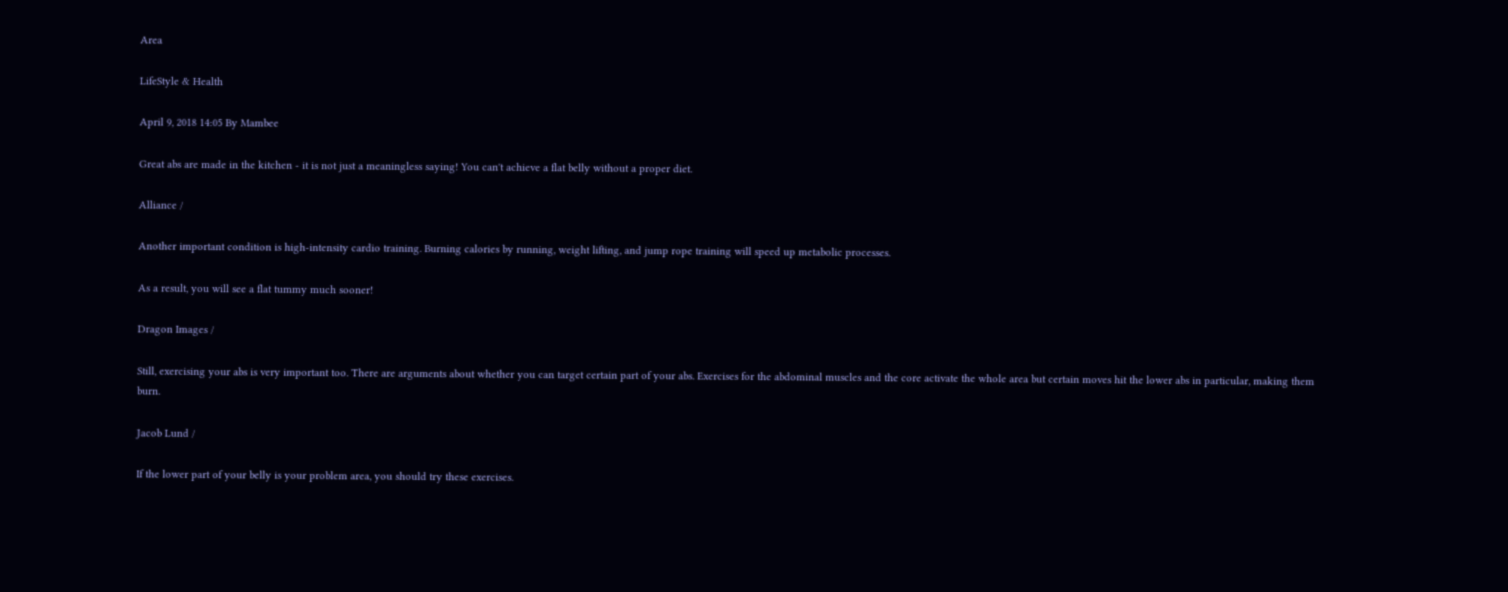Area

LifeStyle & Health

April 9, 2018 14:05 By Mambee

Great abs are made in the kitchen - it is not just a meaningless saying! You can't achieve a flat belly without a proper diet.

Alliance /

Another important condition is high-intensity cardio training. Burning calories by running, weight lifting, and jump rope training will speed up metabolic processes.

As a result, you will see a flat tummy much sooner!

Dragon Images /

Still, exercising your abs is very important too. There are arguments about whether you can target certain part of your abs. Exercises for the abdominal muscles and the core activate the whole area but certain moves hit the lower abs in particular, making them burn.

Jacob Lund /

If the lower part of your belly is your problem area, you should try these exercises.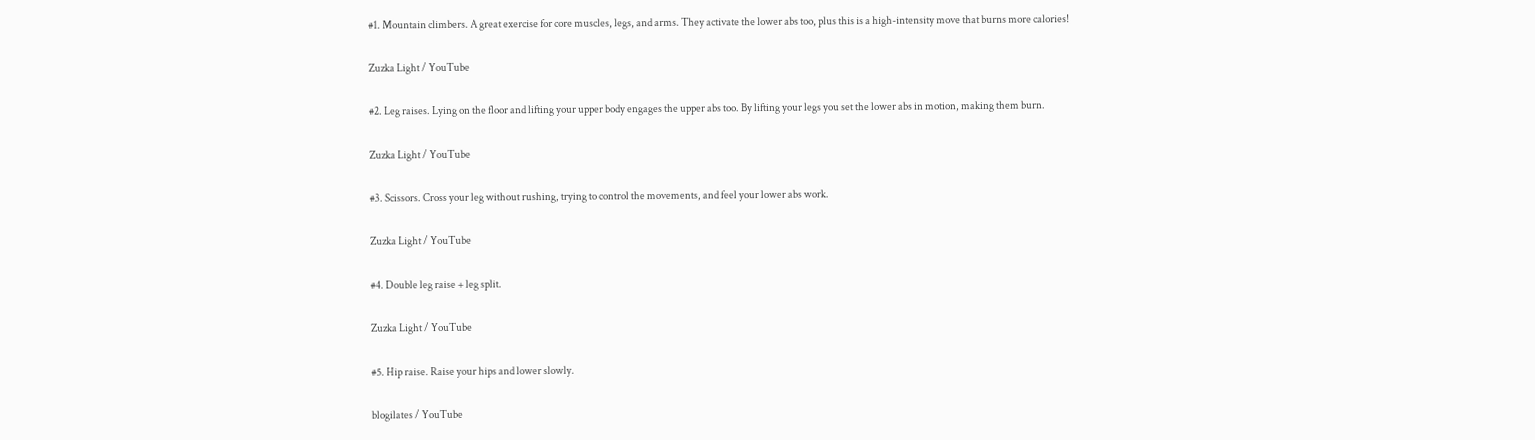#1. Mountain climbers. A great exercise for core muscles, legs, and arms. They activate the lower abs too, plus this is a high-intensity move that burns more calories!

Zuzka Light / YouTube

#2. Leg raises. Lying on the floor and lifting your upper body engages the upper abs too. By lifting your legs you set the lower abs in motion, making them burn.

Zuzka Light / YouTube

#3. Scissors. Cross your leg without rushing, trying to control the movements, and feel your lower abs work.

Zuzka Light / YouTube

#4. Double leg raise + leg split.

Zuzka Light / YouTube

#5. Hip raise. Raise your hips and lower slowly.

blogilates / YouTube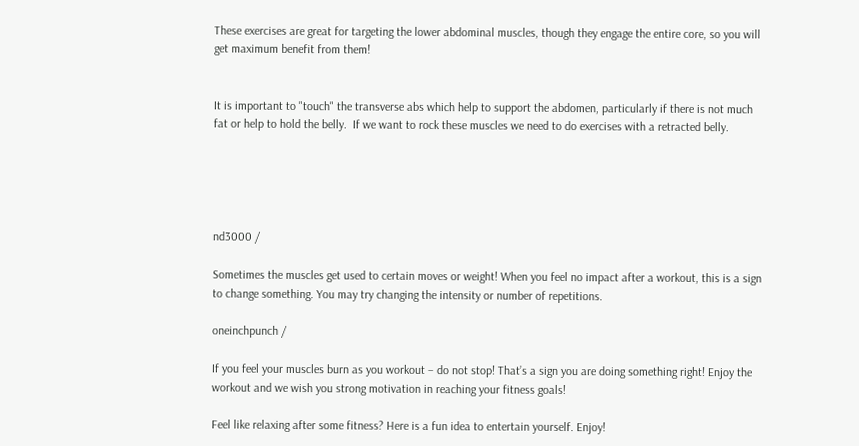These exercises are great for targeting the lower abdominal muscles, though they engage the entire core, so you will get maximum benefit from them!


It is important to "touch" the transverse abs which help to support the abdomen, particularly if there is not much fat or help to hold the belly.  If we want to rock these muscles we need to do exercises with a retracted belly.





nd3000 /

Sometimes the muscles get used to certain moves or weight! When you feel no impact after a workout, this is a sign to change something. You may try changing the intensity or number of repetitions.

oneinchpunch /

If you feel your muscles burn as you workout – do not stop! That’s a sign you are doing something right! Enjoy the workout and we wish you strong motivation in reaching your fitness goals!

Feel like relaxing after some fitness? Here is a fun idea to entertain yourself. Enjoy!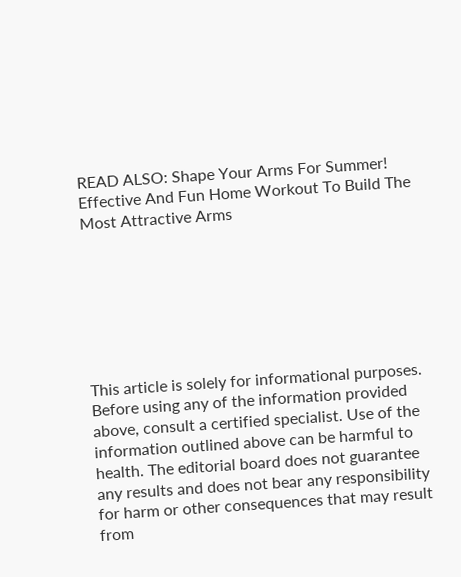READ ALSO: Shape Your Arms For Summer! Effective And Fun Home Workout To Build The Most Attractive Arms







This article is solely for informational purposes. Before using any of the information provided above, consult a certified specialist. Use of the information outlined above can be harmful to health. The editorial board does not guarantee any results and does not bear any responsibility for harm or other consequences that may result from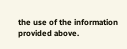the use of the information provided above.